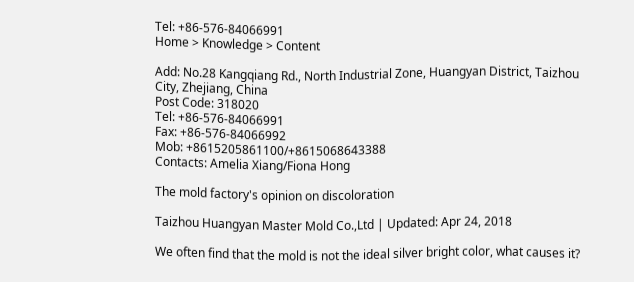Tel: +86-576-84066991
Home > Knowledge > Content

Add: No.28 Kangqiang Rd., North Industrial Zone, Huangyan District, Taizhou City, Zhejiang, China
Post Code: 318020
Tel: +86-576-84066991
Fax: +86-576-84066992
Mob: +8615205861100/+8615068643388
Contacts: Amelia Xiang/Fiona Hong

The mold factory's opinion on discoloration

Taizhou Huangyan Master Mold Co.,Ltd | Updated: Apr 24, 2018

We often find that the mold is not the ideal silver bright color, what causes it?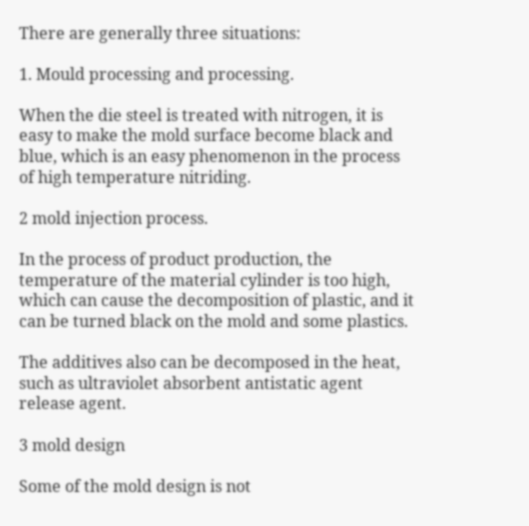There are generally three situations:

1. Mould processing and processing.

When the die steel is treated with nitrogen, it is easy to make the mold surface become black and blue, which is an easy phenomenon in the process of high temperature nitriding.

2 mold injection process.

In the process of product production, the temperature of the material cylinder is too high, which can cause the decomposition of plastic, and it can be turned black on the mold and some plastics.

The additives also can be decomposed in the heat, such as ultraviolet absorbent antistatic agent release agent.

3 mold design

Some of the mold design is not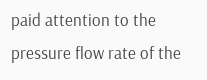paid attention to the pressure flow rate of the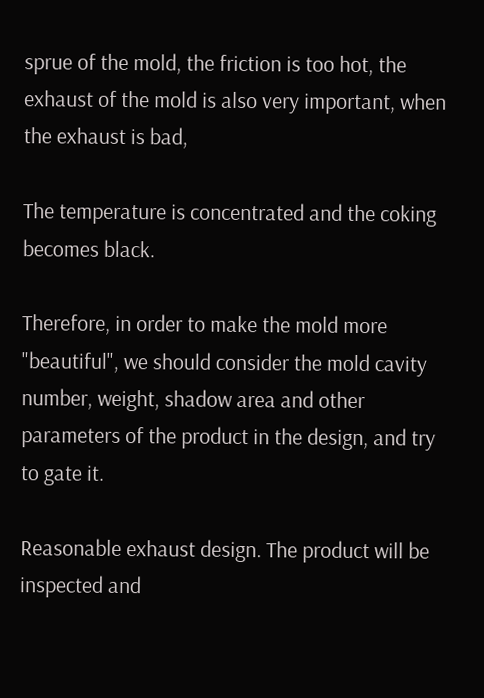sprue of the mold, the friction is too hot, the exhaust of the mold is also very important, when the exhaust is bad,

The temperature is concentrated and the coking becomes black.

Therefore, in order to make the mold more "beautiful", we should consider the mold cavity number, weight, shadow area and other parameters of the product in the design, and try to gate it.

Reasonable exhaust design. The product will be inspected and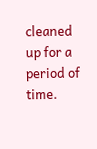cleaned up for a period of time.